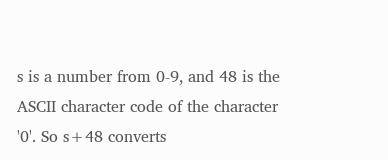s is a number from 0-9, and 48 is the ASCII character code of the character '0'. So s+48 converts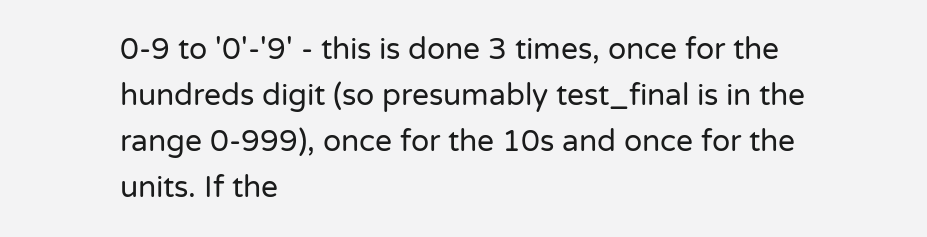0-9 to '0'-'9' - this is done 3 times, once for the hundreds digit (so presumably test_final is in the range 0-999), once for the 10s and once for the units. If the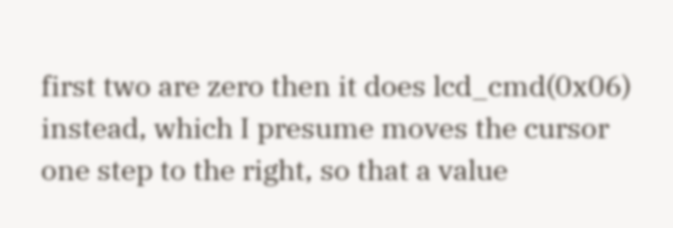first two are zero then it does lcd_cmd(0x06) instead, which I presume moves the cursor one step to the right, so that a value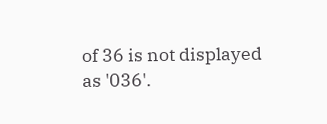of 36 is not displayed as '036'.